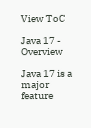View ToC

Java 17 - Overview

Java 17 is a major feature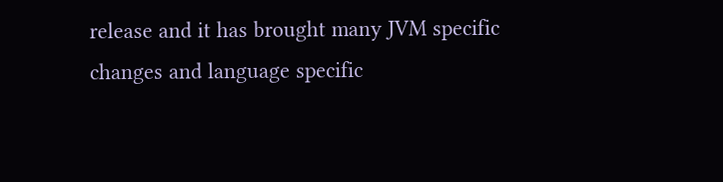release and it has brought many JVM specific changes and language specific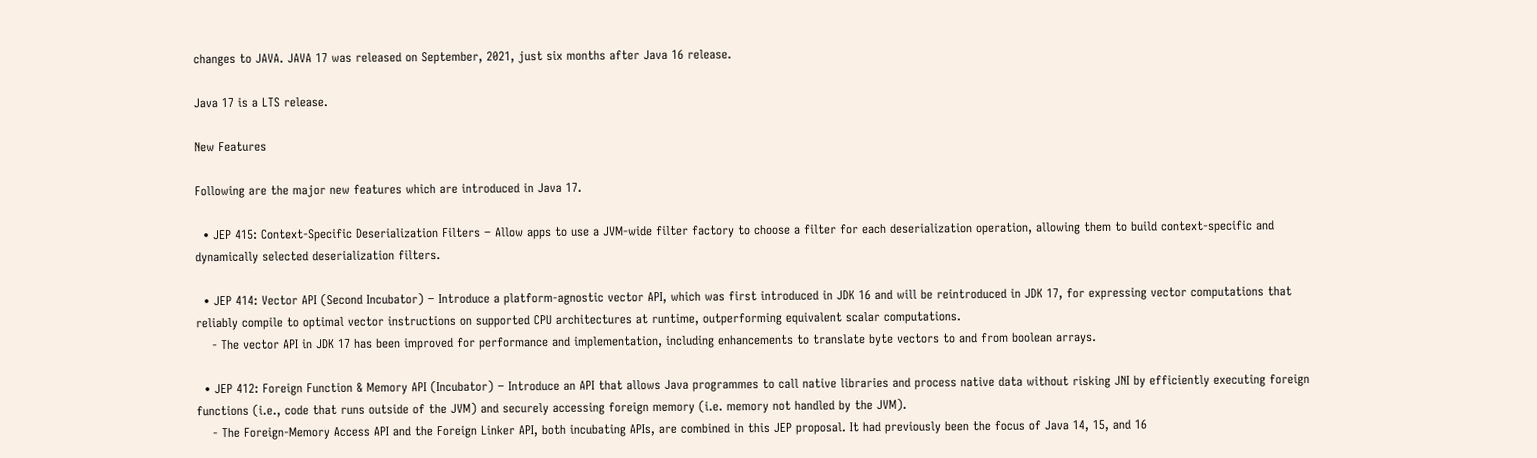changes to JAVA. JAVA 17 was released on September, 2021, just six months after Java 16 release.

Java 17 is a LTS release.

New Features

Following are the major new features which are introduced in Java 17.

  • JEP 415: Context-Specific Deserialization Filters − Allow apps to use a JVM-wide filter factory to choose a filter for each deserialization operation, allowing them to build context-specific and dynamically selected deserialization filters.

  • JEP 414: Vector API (Second Incubator) − Introduce a platform-agnostic vector API, which was first introduced in JDK 16 and will be reintroduced in JDK 17, for expressing vector computations that reliably compile to optimal vector instructions on supported CPU architectures at runtime, outperforming equivalent scalar computations.
    - The vector API in JDK 17 has been improved for performance and implementation, including enhancements to translate byte vectors to and from boolean arrays.

  • JEP 412: Foreign Function & Memory API (Incubator) − Introduce an API that allows Java programmes to call native libraries and process native data without risking JNI by efficiently executing foreign functions (i.e., code that runs outside of the JVM) and securely accessing foreign memory (i.e. memory not handled by the JVM).
    - The Foreign-Memory Access API and the Foreign Linker API, both incubating APIs, are combined in this JEP proposal. It had previously been the focus of Java 14, 15, and 16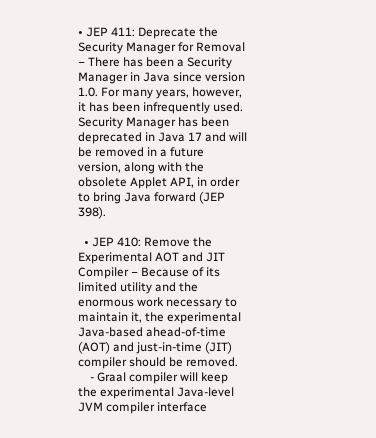• JEP 411: Deprecate the Security Manager for Removal − There has been a Security Manager in Java since version 1.0. For many years, however, it has been infrequently used. Security Manager has been deprecated in Java 17 and will be removed in a future version, along with the obsolete Applet API, in order to bring Java forward (JEP 398).

  • JEP 410: Remove the Experimental AOT and JIT Compiler − Because of its limited utility and the enormous work necessary to maintain it, the experimental Java-based ahead-of-time (AOT) and just-in-time (JIT) compiler should be removed.
    - Graal compiler will keep the experimental Java-level JVM compiler interface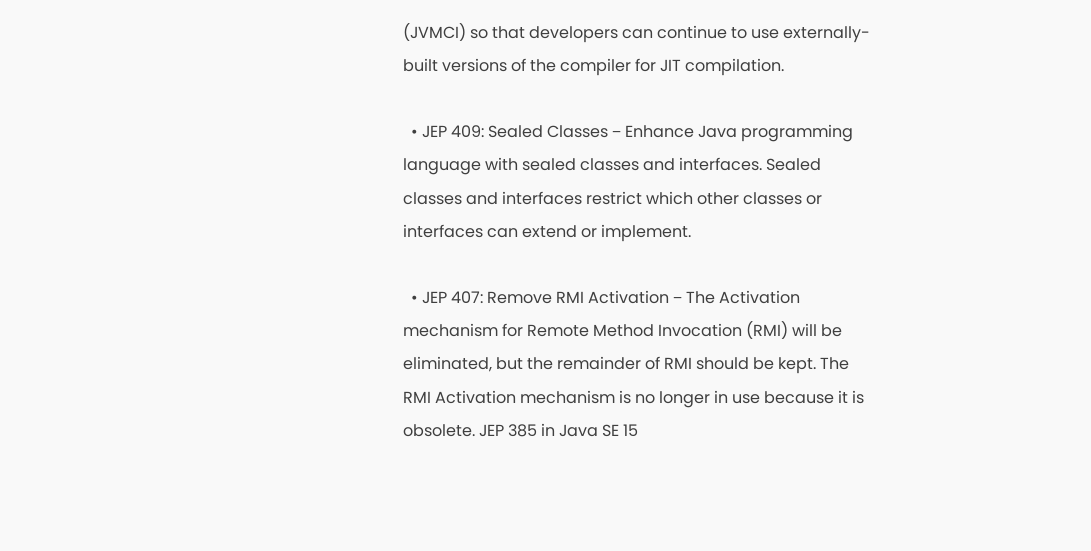(JVMCI) so that developers can continue to use externally-built versions of the compiler for JIT compilation.

  • JEP 409: Sealed Classes − Enhance Java programming language with sealed classes and interfaces. Sealed classes and interfaces restrict which other classes or interfaces can extend or implement.

  • JEP 407: Remove RMI Activation − The Activation mechanism for Remote Method Invocation (RMI) will be eliminated, but the remainder of RMI should be kept. The RMI Activation mechanism is no longer in use because it is obsolete. JEP 385 in Java SE 15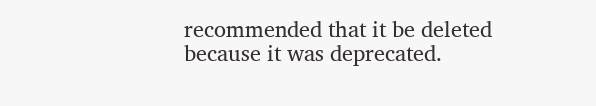recommended that it be deleted because it was deprecated.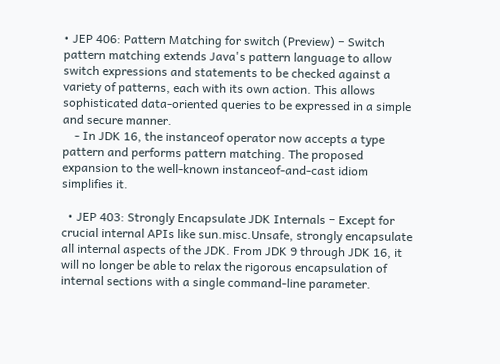• JEP 406: Pattern Matching for switch (Preview) − Switch pattern matching extends Java's pattern language to allow switch expressions and statements to be checked against a variety of patterns, each with its own action. This allows sophisticated data-oriented queries to be expressed in a simple and secure manner.
    - In JDK 16, the instanceof operator now accepts a type pattern and performs pattern matching. The proposed expansion to the well-known instanceof-and-cast idiom simplifies it.

  • JEP 403: Strongly Encapsulate JDK Internals − Except for crucial internal APIs like sun.misc.Unsafe, strongly encapsulate all internal aspects of the JDK. From JDK 9 through JDK 16, it will no longer be able to relax the rigorous encapsulation of internal sections with a single command-line parameter.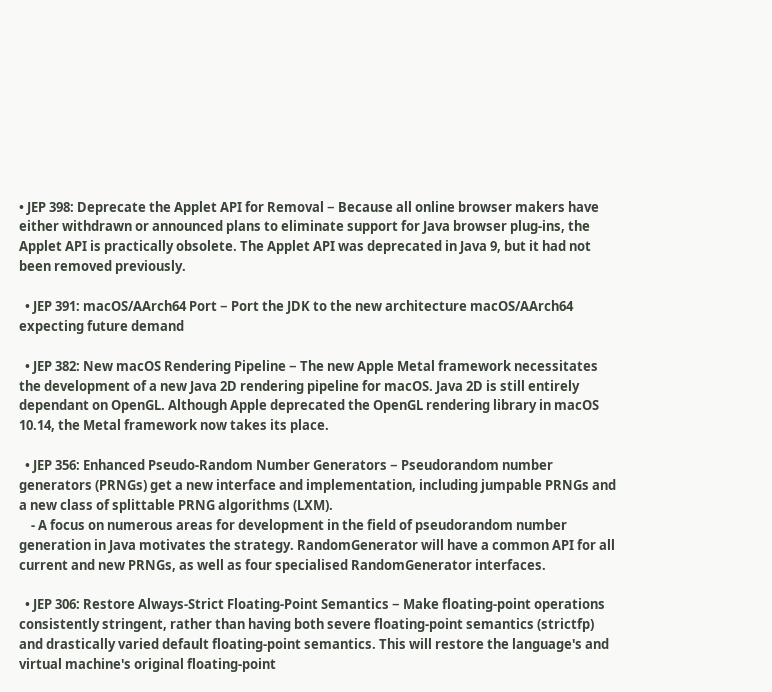• JEP 398: Deprecate the Applet API for Removal − Because all online browser makers have either withdrawn or announced plans to eliminate support for Java browser plug-ins, the Applet API is practically obsolete. The Applet API was deprecated in Java 9, but it had not been removed previously.

  • JEP 391: macOS/AArch64 Port − Port the JDK to the new architecture macOS/AArch64 expecting future demand

  • JEP 382: New macOS Rendering Pipeline − The new Apple Metal framework necessitates the development of a new Java 2D rendering pipeline for macOS. Java 2D is still entirely dependant on OpenGL. Although Apple deprecated the OpenGL rendering library in macOS 10.14, the Metal framework now takes its place.

  • JEP 356: Enhanced Pseudo-Random Number Generators − Pseudorandom number generators (PRNGs) get a new interface and implementation, including jumpable PRNGs and a new class of splittable PRNG algorithms (LXM).
    - A focus on numerous areas for development in the field of pseudorandom number generation in Java motivates the strategy. RandomGenerator will have a common API for all current and new PRNGs, as well as four specialised RandomGenerator interfaces.

  • JEP 306: Restore Always-Strict Floating-Point Semantics − Make floating-point operations consistently stringent, rather than having both severe floating-point semantics (strictfp) and drastically varied default floating-point semantics. This will restore the language's and virtual machine's original floating-point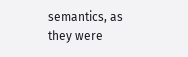semantics, as they were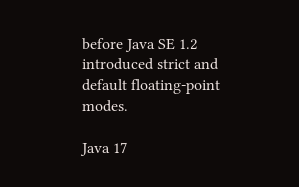before Java SE 1.2 introduced strict and default floating-point modes.

Java 17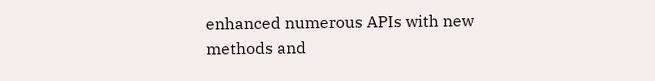enhanced numerous APIs with new methods and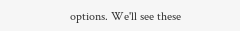options. We'll see these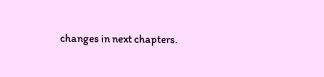changes in next chapters.